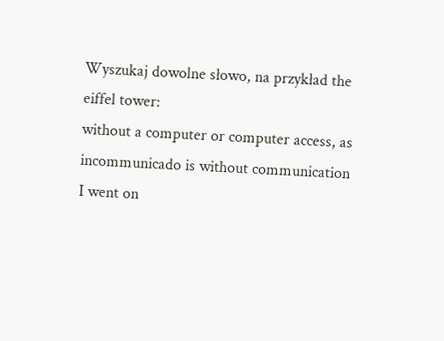Wyszukaj dowolne słowo, na przykład the eiffel tower:
without a computer or computer access, as incommunicado is without communication
I went on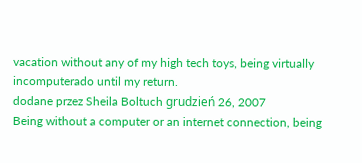vacation without any of my high tech toys, being virtually incomputerado until my return.
dodane przez Sheila Boltuch grudzień 26, 2007
Being without a computer or an internet connection, being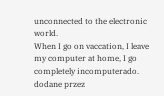unconnected to the electronic world.
When I go on vaccation, I leave my computer at home, I go completely incomputerado.
dodane przez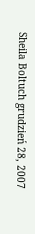Sheila Boltuch grudzień 28, 2007